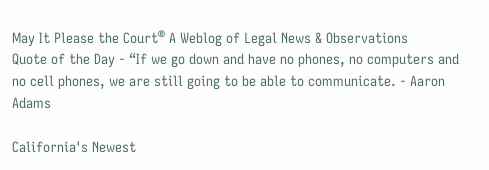May It Please the Court® A Weblog of Legal News & Observations
Quote of the Day - “If we go down and have no phones, no computers and no cell phones, we are still going to be able to communicate. - Aaron Adams

California's Newest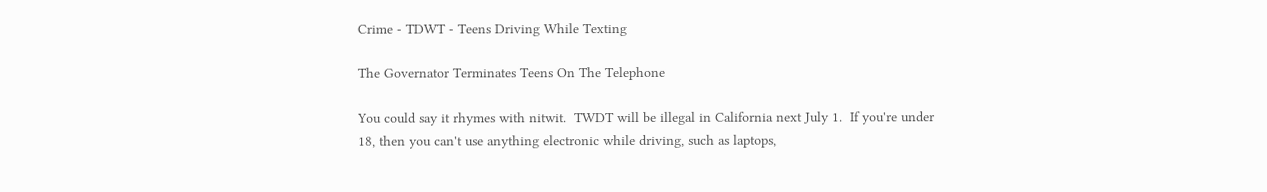Crime - TDWT - Teens Driving While Texting

The Governator Terminates Teens On The Telephone

You could say it rhymes with nitwit.  TWDT will be illegal in California next July 1.  If you're under 18, then you can't use anything electronic while driving, such as laptops,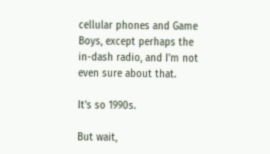cellular phones and Game Boys, except perhaps the in-dash radio, and I'm not even sure about that.

It's so 1990s.

But wait,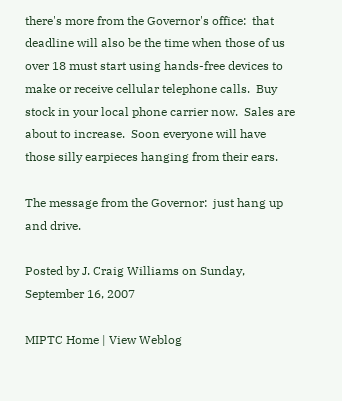there's more from the Governor's office:  that deadline will also be the time when those of us over 18 must start using hands-free devices to make or receive cellular telephone calls.  Buy stock in your local phone carrier now.  Sales are about to increase.  Soon everyone will have those silly earpieces hanging from their ears.

The message from the Governor:  just hang up and drive.

Posted by J. Craig Williams on Sunday, September 16, 2007

MIPTC Home | View Weblog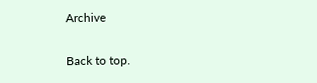Archive

Back to top.